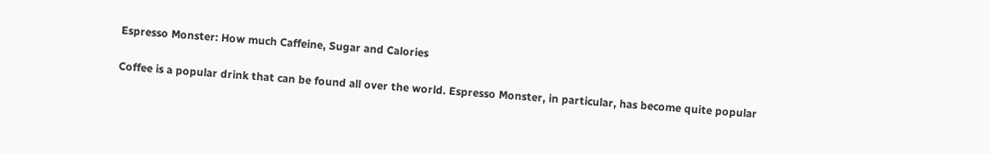Espresso Monster: How much Caffeine, Sugar and Calories

Coffee is a popular drink that can be found all over the world. Espresso Monster, in particular, has become quite popular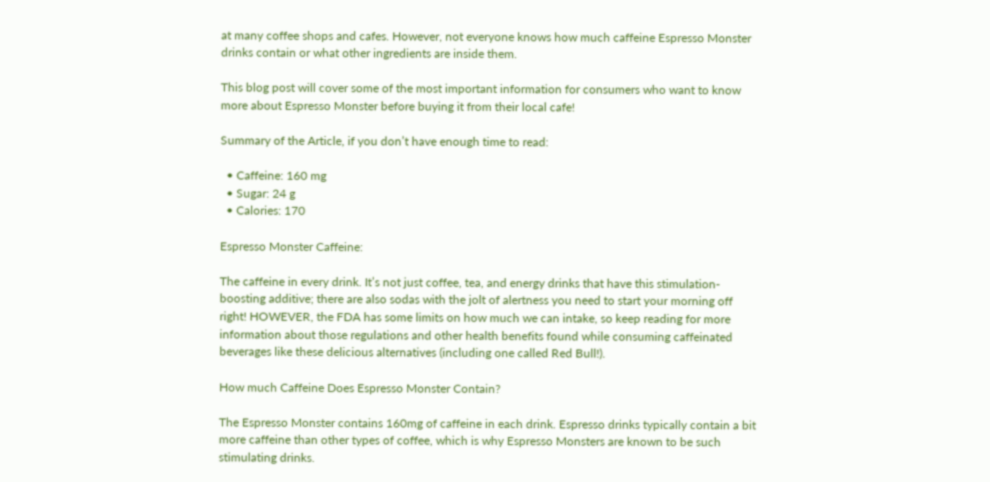at many coffee shops and cafes. However, not everyone knows how much caffeine Espresso Monster drinks contain or what other ingredients are inside them.

This blog post will cover some of the most important information for consumers who want to know more about Espresso Monster before buying it from their local cafe!

Summary of the Article, if you don’t have enough time to read:

  • Caffeine: 160 mg
  • Sugar: 24 g
  • Calories: 170

Espresso Monster Caffeine:

The caffeine in every drink. It’s not just coffee, tea, and energy drinks that have this stimulation-boosting additive; there are also sodas with the jolt of alertness you need to start your morning off right! HOWEVER, the FDA has some limits on how much we can intake, so keep reading for more information about those regulations and other health benefits found while consuming caffeinated beverages like these delicious alternatives (including one called Red Bull!).

How much Caffeine Does Espresso Monster Contain?

The Espresso Monster contains 160mg of caffeine in each drink. Espresso drinks typically contain a bit more caffeine than other types of coffee, which is why Espresso Monsters are known to be such stimulating drinks.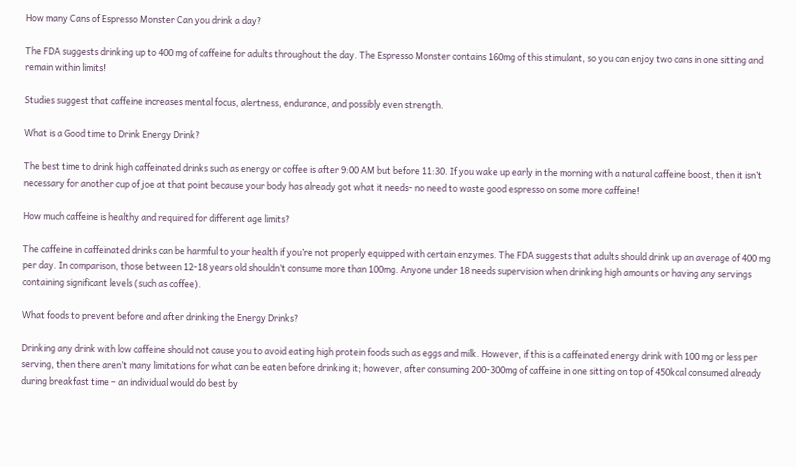How many Cans of Espresso Monster Can you drink a day?

The FDA suggests drinking up to 400 mg of caffeine for adults throughout the day. The Espresso Monster contains 160mg of this stimulant, so you can enjoy two cans in one sitting and remain within limits!

Studies suggest that caffeine increases mental focus, alertness, endurance, and possibly even strength.

What is a Good time to Drink Energy Drink?

The best time to drink high caffeinated drinks such as energy or coffee is after 9:00 AM but before 11:30. If you wake up early in the morning with a natural caffeine boost, then it isn’t necessary for another cup of joe at that point because your body has already got what it needs- no need to waste good espresso on some more caffeine!

How much caffeine is healthy and required for different age limits?

The caffeine in caffeinated drinks can be harmful to your health if you’re not properly equipped with certain enzymes. The FDA suggests that adults should drink up an average of 400 mg per day. In comparison, those between 12-18 years old shouldn’t consume more than 100mg. Anyone under 18 needs supervision when drinking high amounts or having any servings containing significant levels (such as coffee).

What foods to prevent before and after drinking the Energy Drinks?

Drinking any drink with low caffeine should not cause you to avoid eating high protein foods such as eggs and milk. However, if this is a caffeinated energy drink with 100 mg or less per serving, then there aren’t many limitations for what can be eaten before drinking it; however, after consuming 200-300mg of caffeine in one sitting on top of 450kcal consumed already during breakfast time – an individual would do best by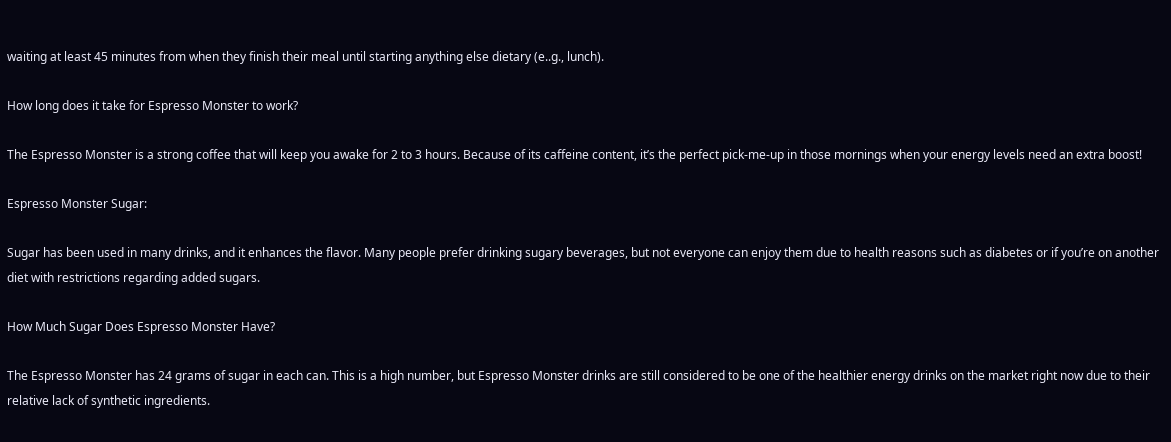waiting at least 45 minutes from when they finish their meal until starting anything else dietary (e..g., lunch).

How long does it take for Espresso Monster to work?

The Espresso Monster is a strong coffee that will keep you awake for 2 to 3 hours. Because of its caffeine content, it’s the perfect pick-me-up in those mornings when your energy levels need an extra boost!

Espresso Monster Sugar:

Sugar has been used in many drinks, and it enhances the flavor. Many people prefer drinking sugary beverages, but not everyone can enjoy them due to health reasons such as diabetes or if you’re on another diet with restrictions regarding added sugars.

How Much Sugar Does Espresso Monster Have?

The Espresso Monster has 24 grams of sugar in each can. This is a high number, but Espresso Monster drinks are still considered to be one of the healthier energy drinks on the market right now due to their relative lack of synthetic ingredients.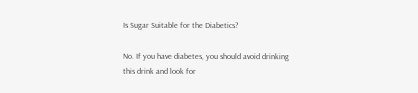Is Sugar Suitable for the Diabetics?

No. If you have diabetes, you should avoid drinking this drink and look for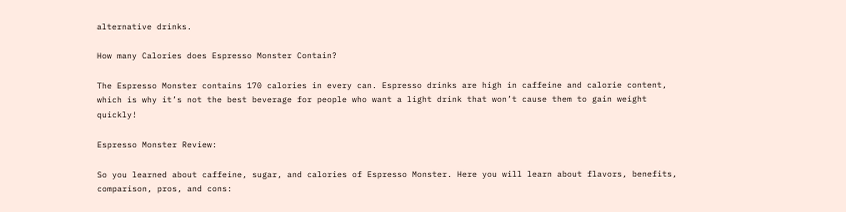alternative drinks.

How many Calories does Espresso Monster Contain?

The Espresso Monster contains 170 calories in every can. Espresso drinks are high in caffeine and calorie content, which is why it’s not the best beverage for people who want a light drink that won’t cause them to gain weight quickly!

Espresso Monster Review:

So you learned about caffeine, sugar, and calories of Espresso Monster. Here you will learn about flavors, benefits, comparison, pros, and cons: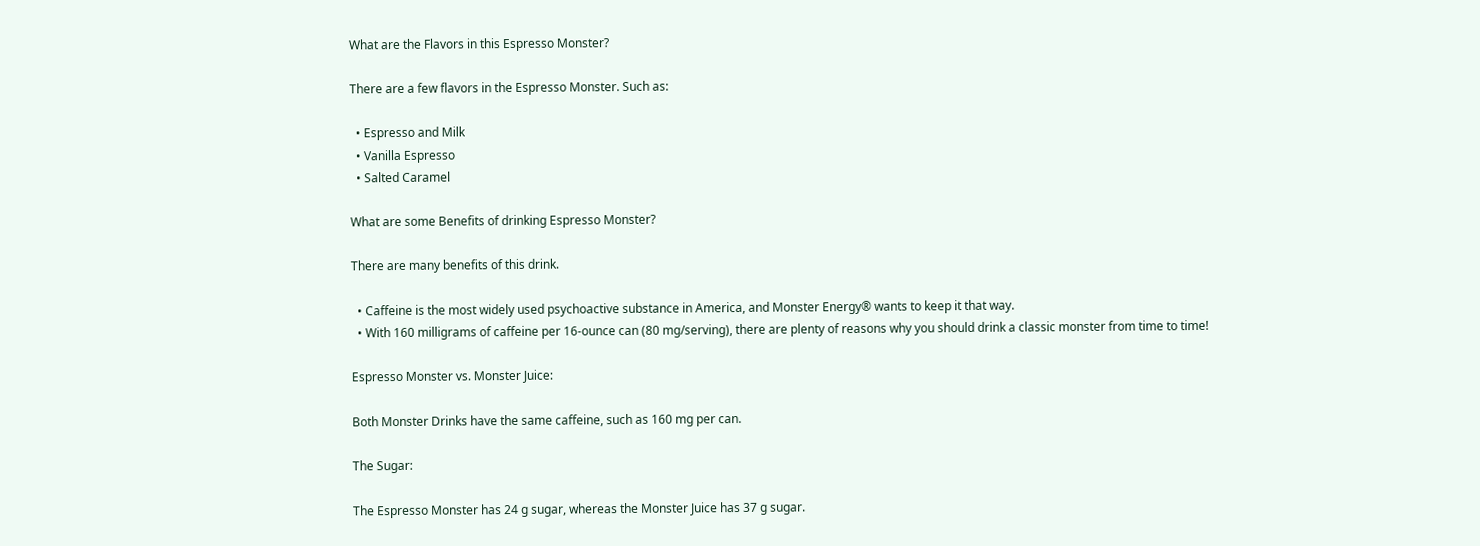What are the Flavors in this Espresso Monster?

There are a few flavors in the Espresso Monster. Such as:

  • Espresso and Milk
  • Vanilla Espresso
  • Salted Caramel

What are some Benefits of drinking Espresso Monster?

There are many benefits of this drink.

  • Caffeine is the most widely used psychoactive substance in America, and Monster Energy® wants to keep it that way.
  • With 160 milligrams of caffeine per 16-ounce can (80 mg/serving), there are plenty of reasons why you should drink a classic monster from time to time!

Espresso Monster vs. Monster Juice:

Both Monster Drinks have the same caffeine, such as 160 mg per can.

The Sugar:

The Espresso Monster has 24 g sugar, whereas the Monster Juice has 37 g sugar.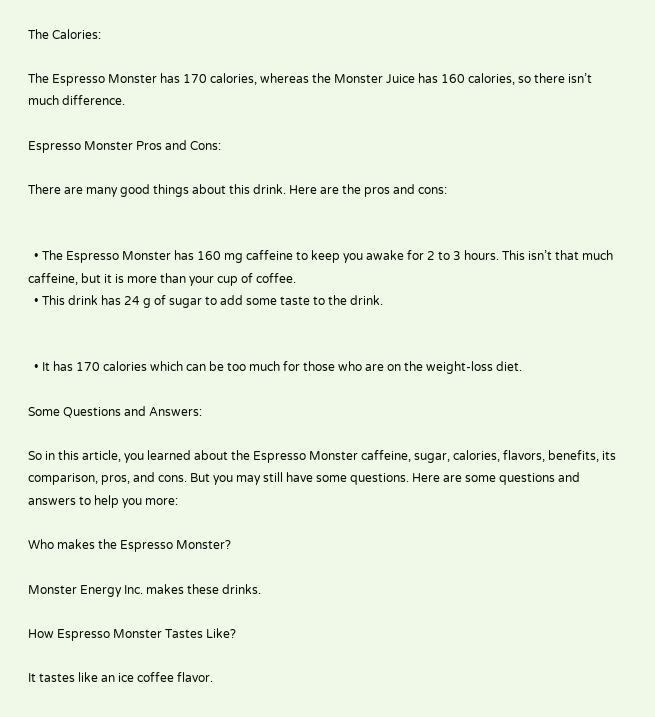The Calories:

The Espresso Monster has 170 calories, whereas the Monster Juice has 160 calories, so there isn’t much difference.

Espresso Monster Pros and Cons:

There are many good things about this drink. Here are the pros and cons:


  • The Espresso Monster has 160 mg caffeine to keep you awake for 2 to 3 hours. This isn’t that much caffeine, but it is more than your cup of coffee.
  • This drink has 24 g of sugar to add some taste to the drink.


  • It has 170 calories which can be too much for those who are on the weight-loss diet.

Some Questions and Answers:

So in this article, you learned about the Espresso Monster caffeine, sugar, calories, flavors, benefits, its comparison, pros, and cons. But you may still have some questions. Here are some questions and answers to help you more:

Who makes the Espresso Monster?

Monster Energy Inc. makes these drinks.

How Espresso Monster Tastes Like?

It tastes like an ice coffee flavor.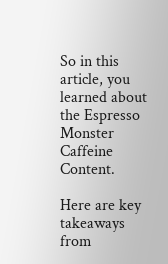So in this article, you learned about the Espresso Monster Caffeine Content.

Here are key takeaways from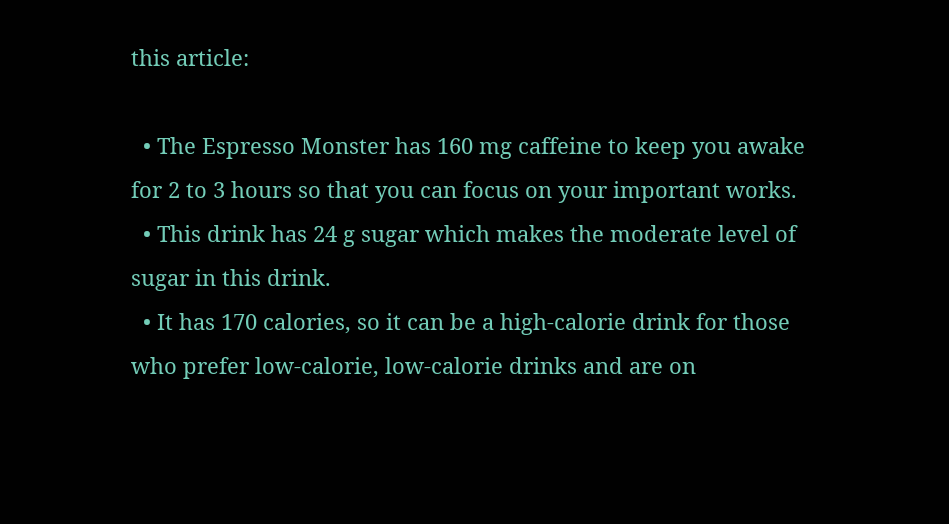this article:

  • The Espresso Monster has 160 mg caffeine to keep you awake for 2 to 3 hours so that you can focus on your important works.
  • This drink has 24 g sugar which makes the moderate level of sugar in this drink.
  • It has 170 calories, so it can be a high-calorie drink for those who prefer low-calorie, low-calorie drinks and are on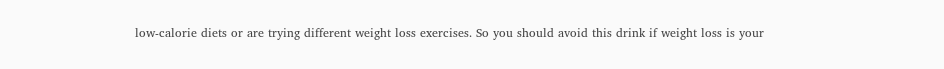low-calorie diets or are trying different weight loss exercises. So you should avoid this drink if weight loss is your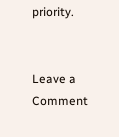priority.


Leave a Comment